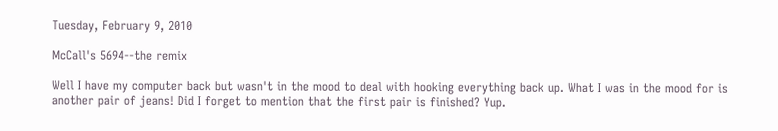Tuesday, February 9, 2010

McCall's 5694--the remix

Well I have my computer back but wasn't in the mood to deal with hooking everything back up. What I was in the mood for is another pair of jeans! Did I forget to mention that the first pair is finished? Yup.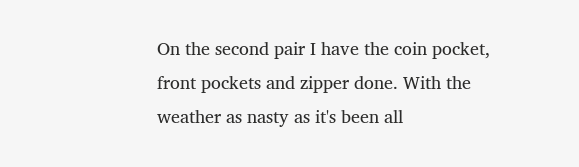On the second pair I have the coin pocket, front pockets and zipper done. With the weather as nasty as it's been all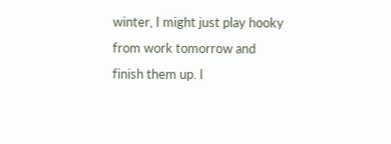winter, I might just play hooky from work tomorrow and finish them up. I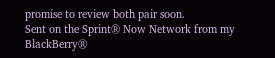promise to review both pair soon.
Sent on the Sprint® Now Network from my BlackBerry®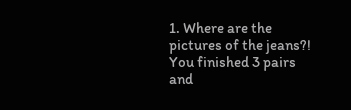1. Where are the pictures of the jeans?! You finished 3 pairs and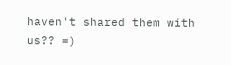haven't shared them with us?? =)